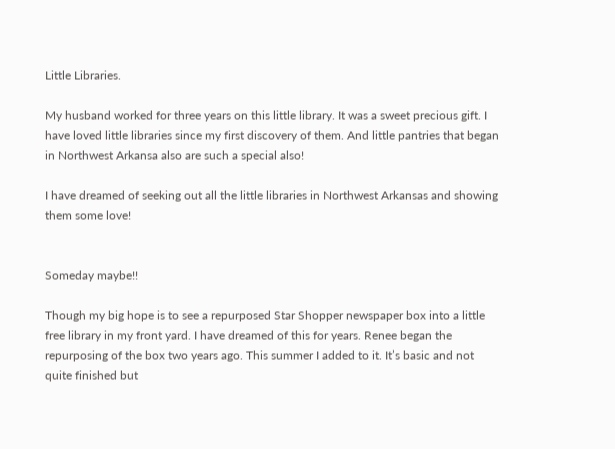Little Libraries.

My husband worked for three years on this little library. It was a sweet precious gift. I have loved little libraries since my first discovery of them. And little pantries that began in Northwest Arkansa also are such a special also!

I have dreamed of seeking out all the little libraries in Northwest Arkansas and showing them some love!


Someday maybe!!

Though my big hope is to see a repurposed Star Shopper newspaper box into a little free library in my front yard. I have dreamed of this for years. Renee began the repurposing of the box two years ago. This summer I added to it. It’s basic and not quite finished but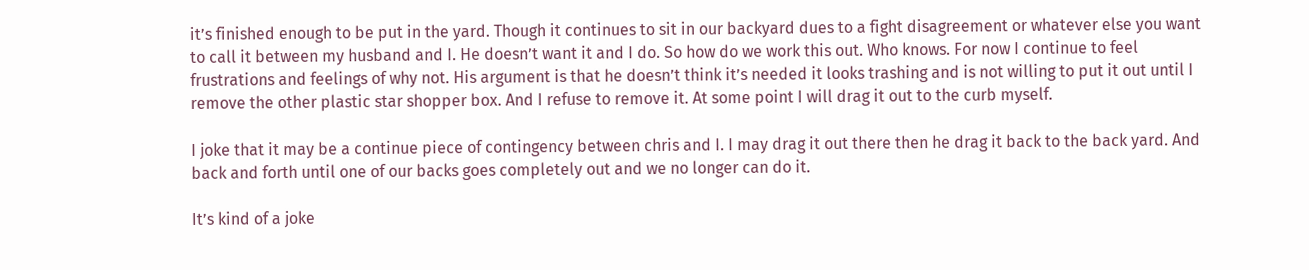it’s finished enough to be put in the yard. Though it continues to sit in our backyard dues to a fight disagreement or whatever else you want to call it between my husband and I. He doesn’t want it and I do. So how do we work this out. Who knows. For now I continue to feel frustrations and feelings of why not. His argument is that he doesn’t think it’s needed it looks trashing and is not willing to put it out until I remove the other plastic star shopper box. And I refuse to remove it. At some point I will drag it out to the curb myself.

I joke that it may be a continue piece of contingency between chris and I. I may drag it out there then he drag it back to the back yard. And back and forth until one of our backs goes completely out and we no longer can do it.

It’s kind of a joke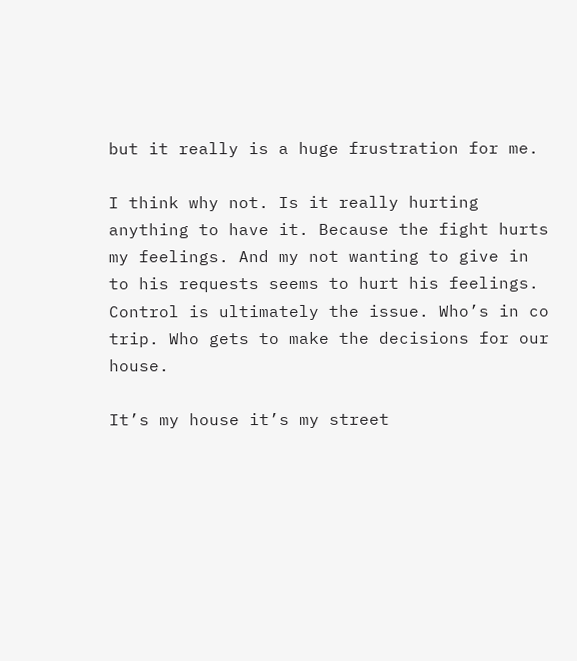but it really is a huge frustration for me.

I think why not. Is it really hurting anything to have it. Because the fight hurts my feelings. And my not wanting to give in to his requests seems to hurt his feelings. Control is ultimately the issue. Who’s in co trip. Who gets to make the decisions for our house.

It’s my house it’s my street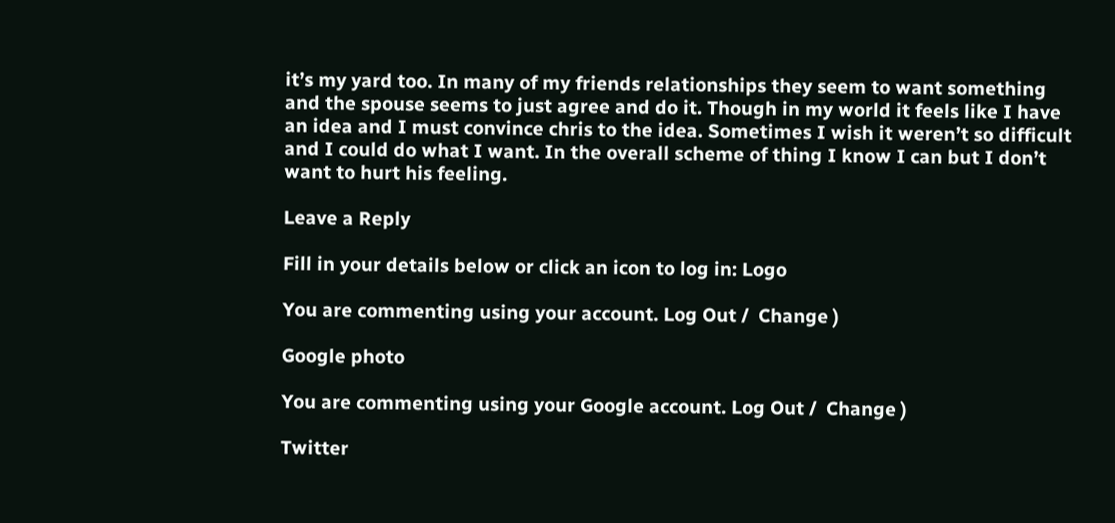it’s my yard too. In many of my friends relationships they seem to want something and the spouse seems to just agree and do it. Though in my world it feels like I have an idea and I must convince chris to the idea. Sometimes I wish it weren’t so difficult and I could do what I want. In the overall scheme of thing I know I can but I don’t want to hurt his feeling.

Leave a Reply

Fill in your details below or click an icon to log in: Logo

You are commenting using your account. Log Out /  Change )

Google photo

You are commenting using your Google account. Log Out /  Change )

Twitter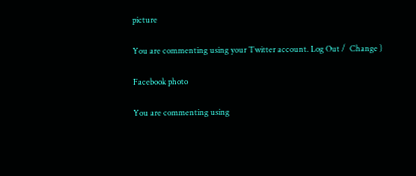picture

You are commenting using your Twitter account. Log Out /  Change )

Facebook photo

You are commenting using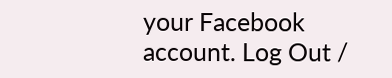your Facebook account. Log Out /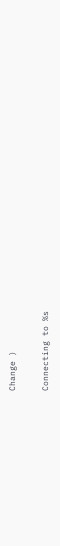Change )

Connecting to %s